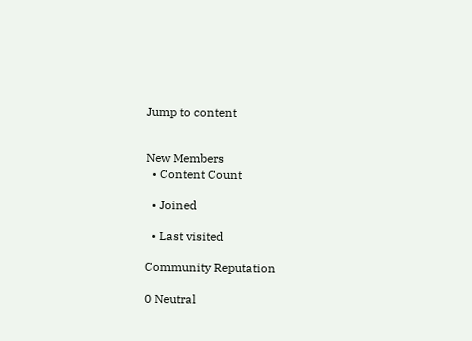Jump to content


New Members
  • Content Count

  • Joined

  • Last visited

Community Reputation

0 Neutral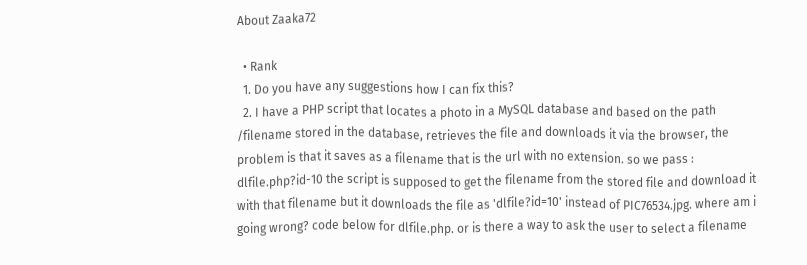About Zaaka72

  • Rank
  1. Do you have any suggestions how I can fix this?
  2. I have a PHP script that locates a photo in a MySQL database and based on the path /filename stored in the database, retrieves the file and downloads it via the browser, the problem is that it saves as a filename that is the url with no extension. so we pass : dlfile.php?id-10 the script is supposed to get the filename from the stored file and download it with that filename but it downloads the file as 'dlfile?id=10' instead of PIC76534.jpg. where am i going wrong? code below for dlfile.php. or is there a way to ask the user to select a filename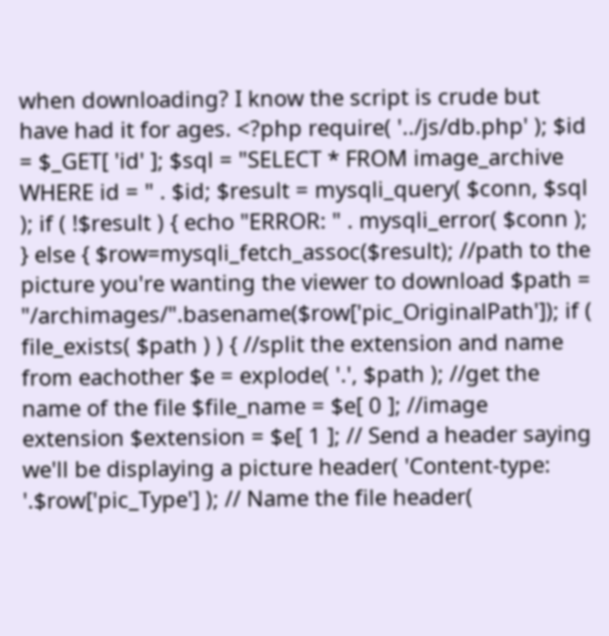when downloading? I know the script is crude but have had it for ages. <?php require( '../js/db.php' ); $id = $_GET[ 'id' ]; $sql = "SELECT * FROM image_archive WHERE id = " . $id; $result = mysqli_query( $conn, $sql ); if ( !$result ) { echo "ERROR: " . mysqli_error( $conn ); } else { $row=mysqli_fetch_assoc($result); //path to the picture you're wanting the viewer to download $path = "/archimages/".basename($row['pic_OriginalPath']); if ( file_exists( $path ) ) { //split the extension and name from eachother $e = explode( '.', $path ); //get the name of the file $file_name = $e[ 0 ]; //image extension $extension = $e[ 1 ]; // Send a header saying we'll be displaying a picture header( 'Content-type: '.$row['pic_Type'] ); // Name the file header(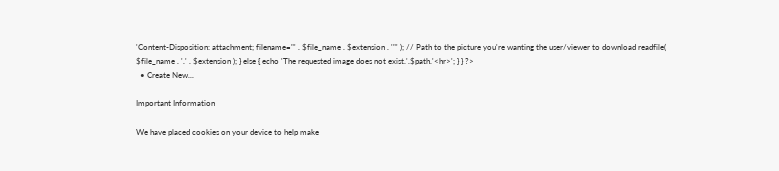'Content-Disposition: attachment; filename="' . $file_name . $extension . '"' ); // Path to the picture you're wanting the user/viewer to download readfile( $file_name . '.' . $extension ); } else { echo 'The requested image does not exist.'.$path.'<hr>'; } } ?>
  • Create New...

Important Information

We have placed cookies on your device to help make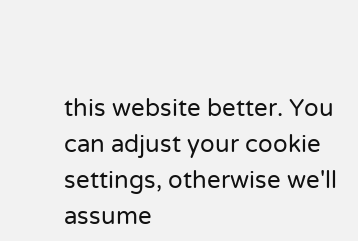this website better. You can adjust your cookie settings, otherwise we'll assume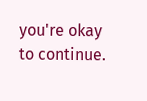you're okay to continue.